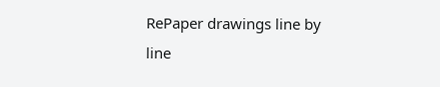RePaper drawings line by line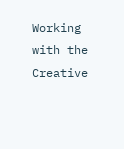Working with the Creative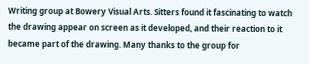Writing group at Bowery Visual Arts. Sitters found it fascinating to watch the drawing appear on screen as it developed, and their reaction to it became part of the drawing. Many thanks to the group for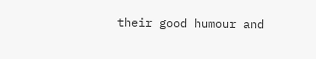their good humour and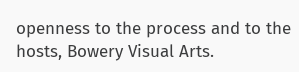openness to the process and to the hosts, Bowery Visual Arts.